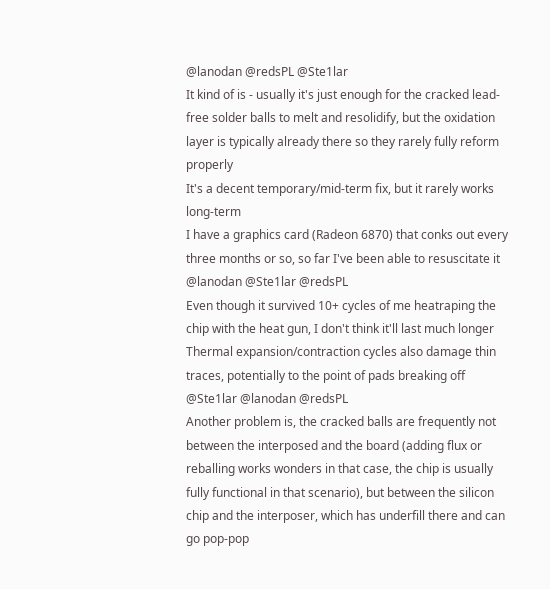@lanodan @redsPL @Ste1lar
It kind of is - usually it's just enough for the cracked lead-free solder balls to melt and resolidify, but the oxidation layer is typically already there so they rarely fully reform properly
It's a decent temporary/mid-term fix, but it rarely works long-term
I have a graphics card (Radeon 6870) that conks out every three months or so, so far I've been able to resuscitate it
@lanodan @Ste1lar @redsPL
Even though it survived 10+ cycles of me heatraping the chip with the heat gun, I don't think it'll last much longer
Thermal expansion/contraction cycles also damage thin traces, potentially to the point of pads breaking off
@Ste1lar @lanodan @redsPL
Another problem is, the cracked balls are frequently not between the interposed and the board (adding flux or reballing works wonders in that case, the chip is usually fully functional in that scenario), but between the silicon chip and the interposer, which has underfill there and can go pop-pop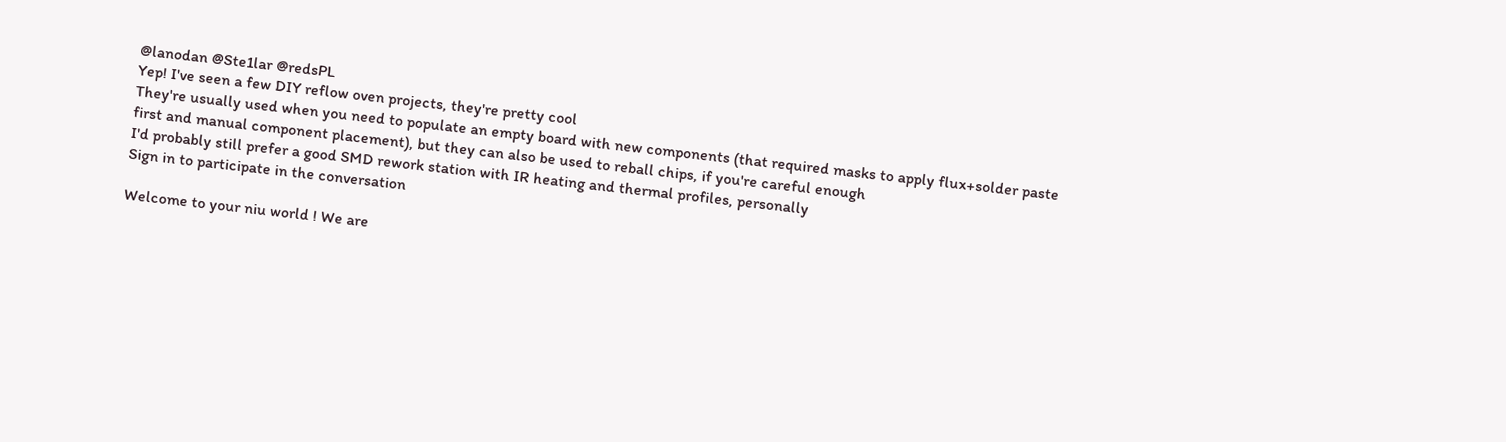@lanodan @Ste1lar @redsPL
Yep! I've seen a few DIY reflow oven projects, they're pretty cool
They're usually used when you need to populate an empty board with new components (that required masks to apply flux+solder paste first and manual component placement), but they can also be used to reball chips, if you're careful enough
I'd probably still prefer a good SMD rework station with IR heating and thermal profiles, personally
Sign in to participate in the conversation

Welcome to your niu world ! We are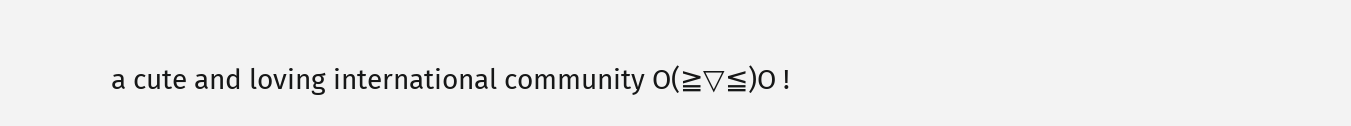a cute and loving international community O(≧▽≦)O !